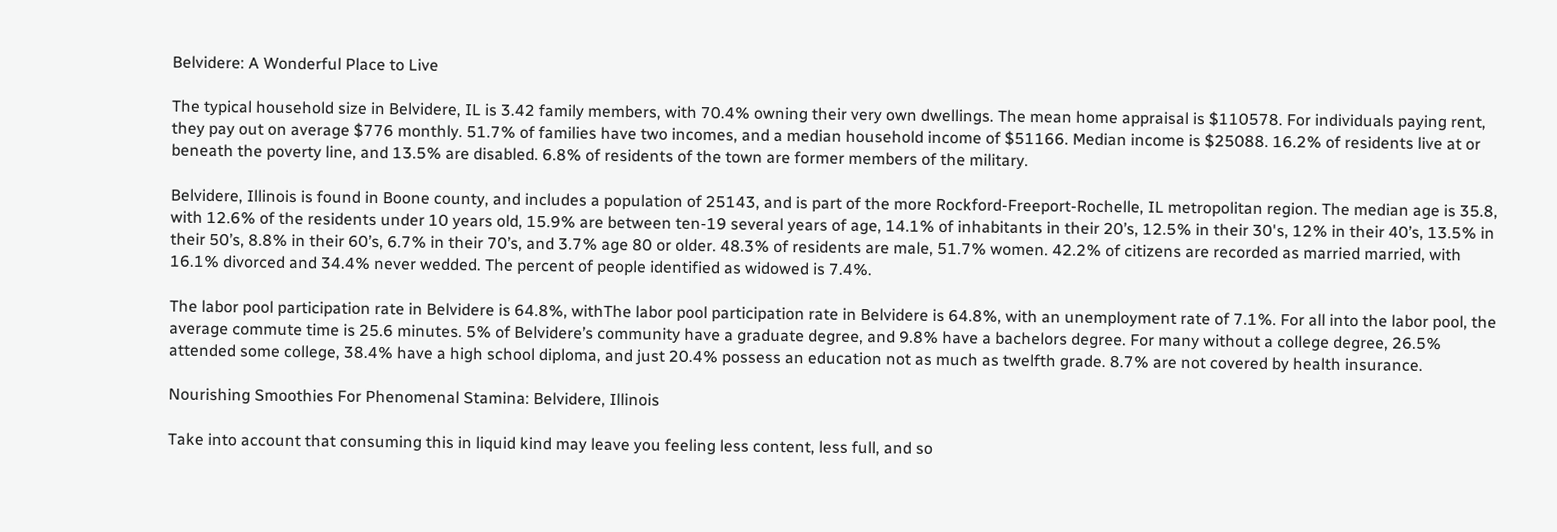Belvidere: A Wonderful Place to Live

The typical household size in Belvidere, IL is 3.42 family members, with 70.4% owning their very own dwellings. The mean home appraisal is $110578. For individuals paying rent, they pay out on average $776 monthly. 51.7% of families have two incomes, and a median household income of $51166. Median income is $25088. 16.2% of residents live at or beneath the poverty line, and 13.5% are disabled. 6.8% of residents of the town are former members of the military.

Belvidere, Illinois is found in Boone county, and includes a population of 25143, and is part of the more Rockford-Freeport-Rochelle, IL metropolitan region. The median age is 35.8, with 12.6% of the residents under 10 years old, 15.9% are between ten-19 several years of age, 14.1% of inhabitants in their 20’s, 12.5% in their 30's, 12% in their 40’s, 13.5% in their 50’s, 8.8% in their 60’s, 6.7% in their 70’s, and 3.7% age 80 or older. 48.3% of residents are male, 51.7% women. 42.2% of citizens are recorded as married married, with 16.1% divorced and 34.4% never wedded. The percent of people identified as widowed is 7.4%.

The labor pool participation rate in Belvidere is 64.8%, withThe labor pool participation rate in Belvidere is 64.8%, with an unemployment rate of 7.1%. For all into the labor pool, the average commute time is 25.6 minutes. 5% of Belvidere’s community have a graduate degree, and 9.8% have a bachelors degree. For many without a college degree, 26.5% attended some college, 38.4% have a high school diploma, and just 20.4% possess an education not as much as twelfth grade. 8.7% are not covered by health insurance.

Nourishing Smoothies For Phenomenal Stamina: Belvidere, Illinois

Take into account that consuming this in liquid kind may leave you feeling less content, less full, and so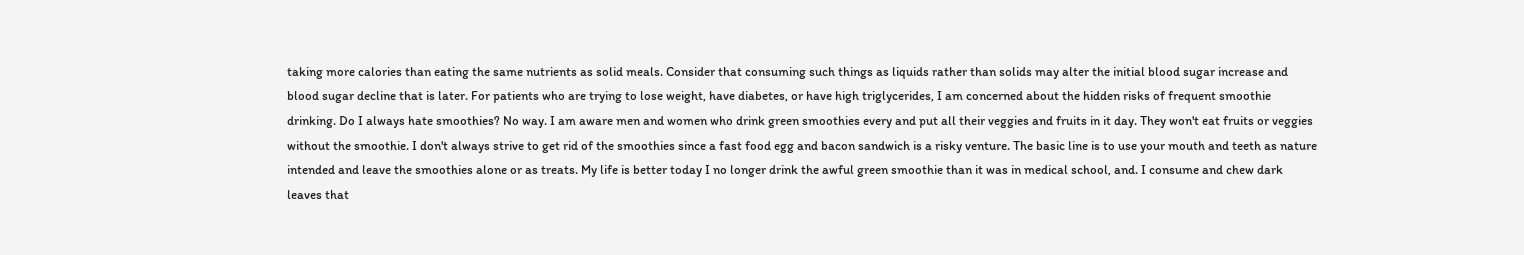taking more calories than eating the same nutrients as solid meals. Consider that consuming such things as liquids rather than solids may alter the initial blood sugar increase and blood sugar decline that is later. For patients who are trying to lose weight, have diabetes, or have high triglycerides, I am concerned about the hidden risks of frequent smoothie drinking. Do I always hate smoothies? No way. I am aware men and women who drink green smoothies every and put all their veggies and fruits in it day. They won't eat fruits or veggies without the smoothie. I don't always strive to get rid of the smoothies since a fast food egg and bacon sandwich is a risky venture. The basic line is to use your mouth and teeth as nature intended and leave the smoothies alone or as treats. My life is better today I no longer drink the awful green smoothie than it was in medical school, and. I consume and chew dark leaves that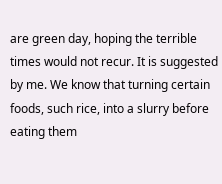are green day, hoping the terrible times would not recur. It is suggested by me. We know that turning certain foods, such rice, into a slurry before eating them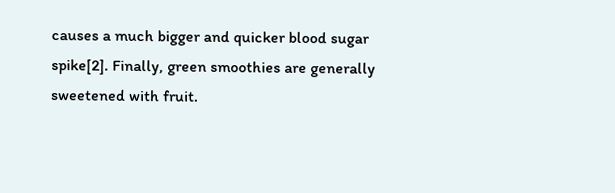causes a much bigger and quicker blood sugar spike[2]. Finally, green smoothies are generally sweetened with fruit.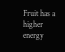Fruit has a higher energy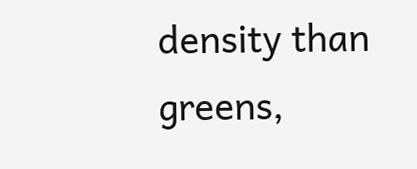density than greens,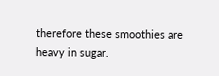therefore these smoothies are heavy in sugar.